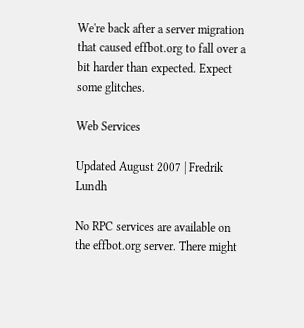We're back after a server migration that caused effbot.org to fall over a bit harder than expected. Expect some glitches.

Web Services

Updated August 2007 | Fredrik Lundh

No RPC services are available on the effbot.org server. There might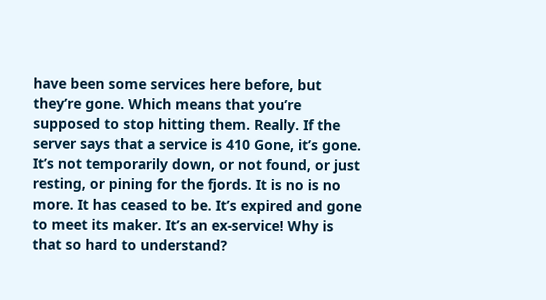have been some services here before, but they’re gone. Which means that you’re supposed to stop hitting them. Really. If the server says that a service is 410 Gone, it’s gone. It’s not temporarily down, or not found, or just resting, or pining for the fjords. It is no is no more. It has ceased to be. It’s expired and gone to meet its maker. It’s an ex-service! Why is that so hard to understand?